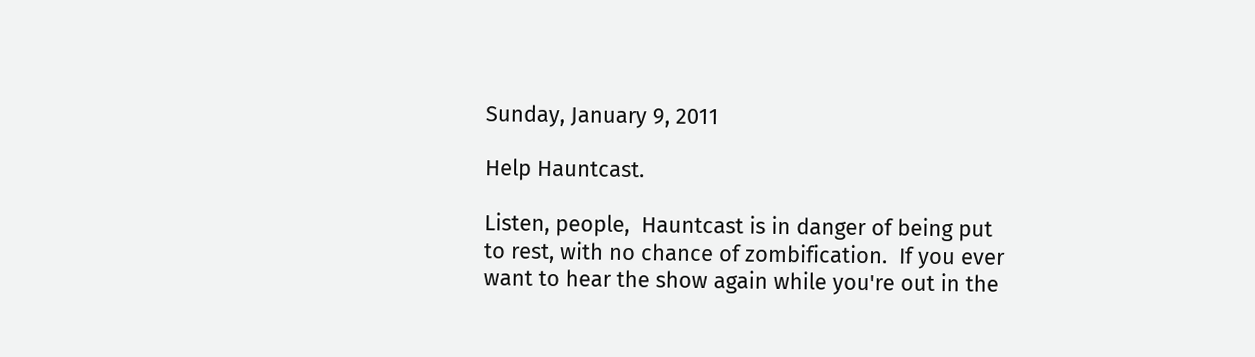Sunday, January 9, 2011

Help Hauntcast.

Listen, people,  Hauntcast is in danger of being put to rest, with no chance of zombification.  If you ever want to hear the show again while you're out in the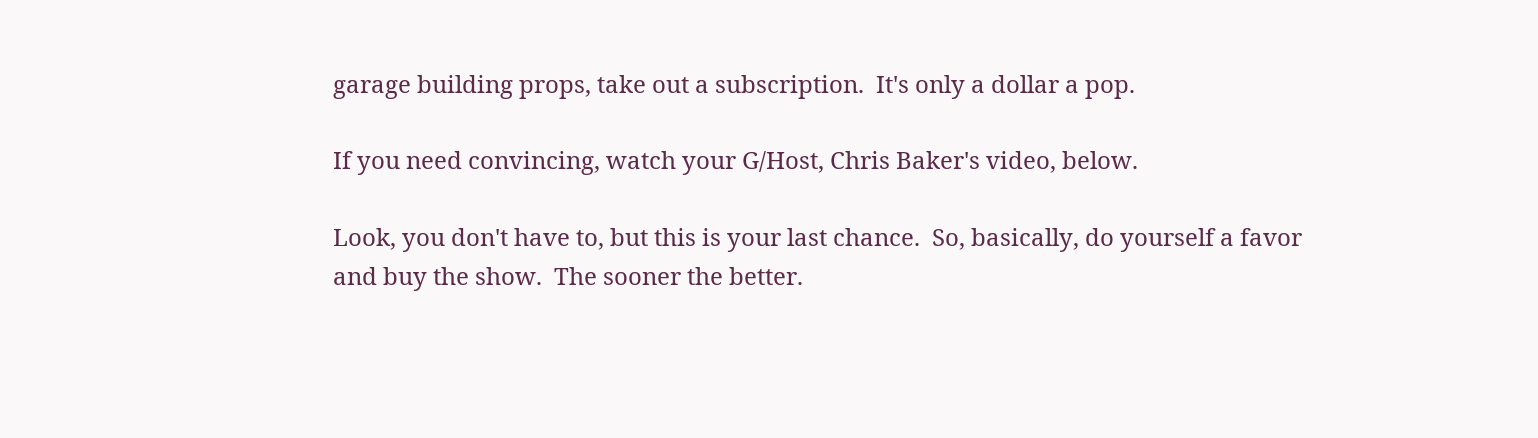garage building props, take out a subscription.  It's only a dollar a pop.

If you need convincing, watch your G/Host, Chris Baker's video, below.

Look, you don't have to, but this is your last chance.  So, basically, do yourself a favor and buy the show.  The sooner the better.